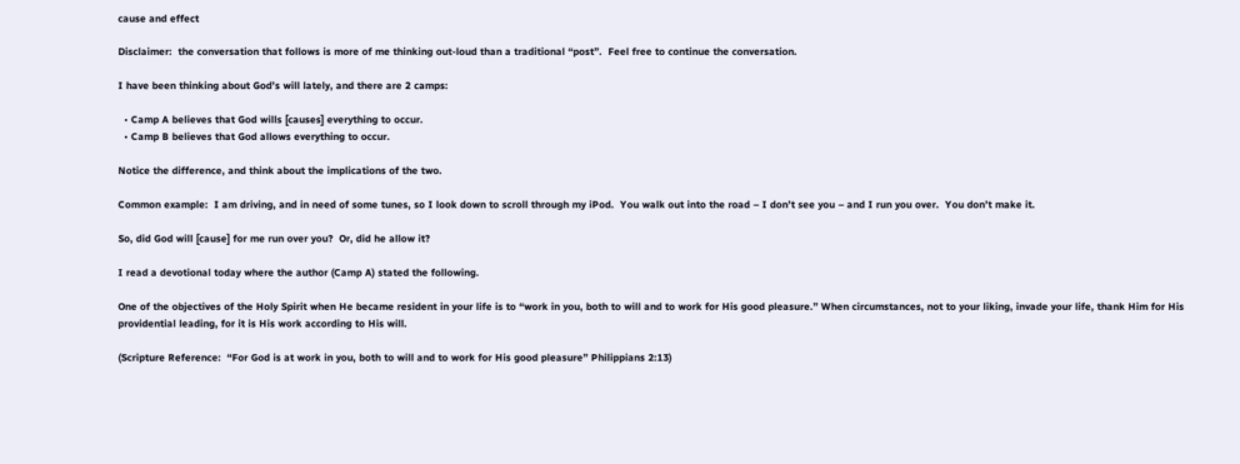cause and effect

Disclaimer:  the conversation that follows is more of me thinking out-loud than a traditional “post”.  Feel free to continue the conversation.

I have been thinking about God’s will lately, and there are 2 camps:

  • Camp A believes that God wills [causes] everything to occur.
  • Camp B believes that God allows everything to occur.

Notice the difference, and think about the implications of the two.

Common example:  I am driving, and in need of some tunes, so I look down to scroll through my iPod.  You walk out into the road – I don’t see you – and I run you over.  You don’t make it.

So, did God will [cause] for me run over you?  Or, did he allow it?

I read a devotional today where the author (Camp A) stated the following.

One of the objectives of the Holy Spirit when He became resident in your life is to “work in you, both to will and to work for His good pleasure.” When circumstances, not to your liking, invade your life, thank Him for His providential leading, for it is His work according to His will.

(Scripture Reference:  “For God is at work in you, both to will and to work for His good pleasure” Philippians 2:13)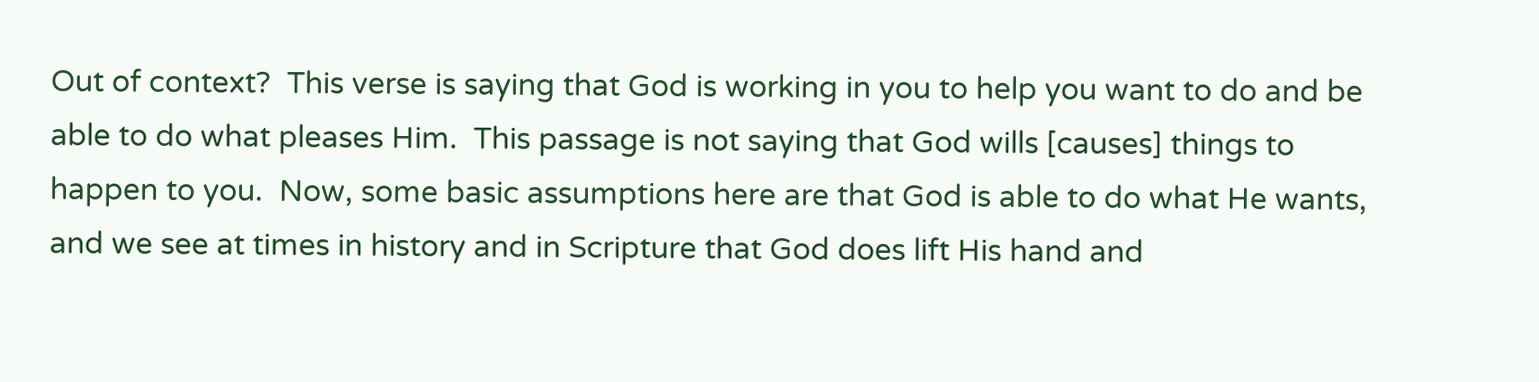Out of context?  This verse is saying that God is working in you to help you want to do and be able to do what pleases Him.  This passage is not saying that God wills [causes] things to happen to you.  Now, some basic assumptions here are that God is able to do what He wants, and we see at times in history and in Scripture that God does lift His hand and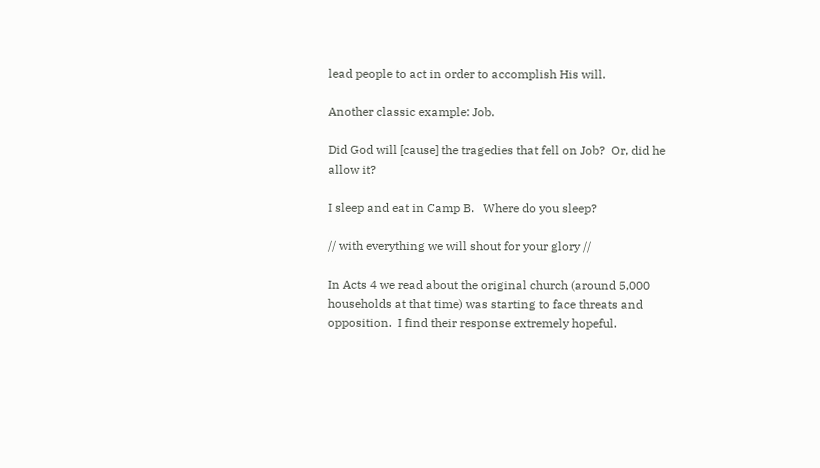lead people to act in order to accomplish His will.

Another classic example: Job.

Did God will [cause] the tragedies that fell on Job?  Or, did he allow it?

I sleep and eat in Camp B.   Where do you sleep?

// with everything we will shout for your glory //

In Acts 4 we read about the original church (around 5,000 households at that time) was starting to face threats and opposition.  I find their response extremely hopeful.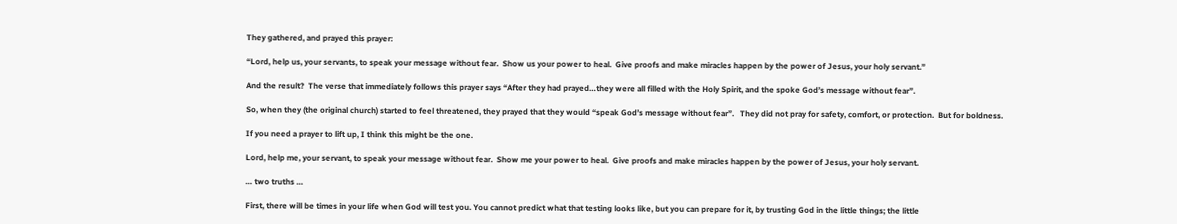They gathered, and prayed this prayer:

“Lord, help us, your servants, to speak your message without fear.  Show us your power to heal.  Give proofs and make miracles happen by the power of Jesus, your holy servant.”

And the result?  The verse that immediately follows this prayer says “After they had prayed…they were all filled with the Holy Spirit, and the spoke God’s message without fear”.

So, when they (the original church) started to feel threatened, they prayed that they would “speak God’s message without fear”.   They did not pray for safety, comfort, or protection.  But for boldness.

If you need a prayer to lift up, I think this might be the one.

Lord, help me, your servant, to speak your message without fear.  Show me your power to heal.  Give proofs and make miracles happen by the power of Jesus, your holy servant.

… two truths …

First, there will be times in your life when God will test you. You cannot predict what that testing looks like, but you can prepare for it, by trusting God in the little things; the little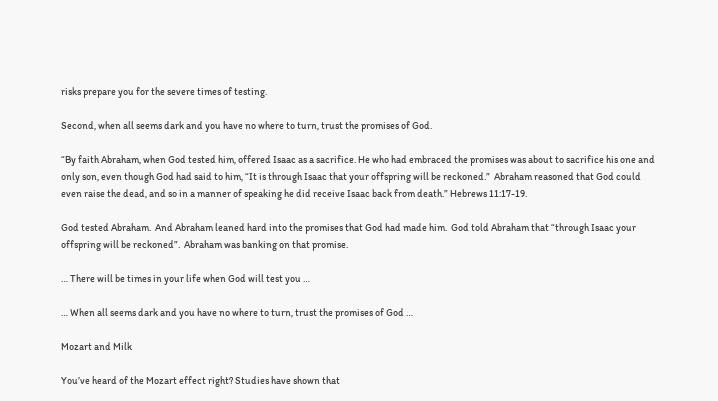risks prepare you for the severe times of testing.

Second, when all seems dark and you have no where to turn, trust the promises of God.

“By faith Abraham, when God tested him, offered Isaac as a sacrifice. He who had embraced the promises was about to sacrifice his one and only son, even though God had said to him, “It is through Isaac that your offspring will be reckoned.”  Abraham reasoned that God could even raise the dead, and so in a manner of speaking he did receive Isaac back from death.” Hebrews 11:17-19.

God tested Abraham.  And Abraham leaned hard into the promises that God had made him.  God told Abraham that “through Isaac your offspring will be reckoned”.  Abraham was banking on that promise.

… There will be times in your life when God will test you …

… When all seems dark and you have no where to turn, trust the promises of God …

Mozart and Milk

You’ve heard of the Mozart effect right? Studies have shown that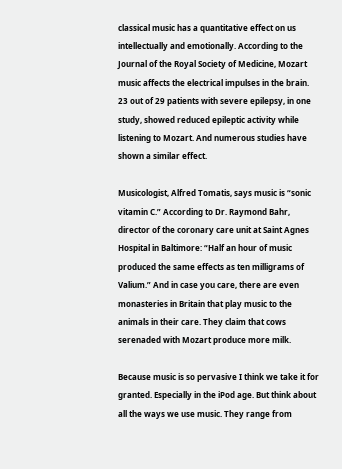classical music has a quantitative effect on us intellectually and emotionally. According to the Journal of the Royal Society of Medicine, Mozart music affects the electrical impulses in the brain. 23 out of 29 patients with severe epilepsy, in one study, showed reduced epileptic activity while listening to Mozart. And numerous studies have shown a similar effect.

Musicologist, Alfred Tomatis, says music is “sonic vitamin C.” According to Dr. Raymond Bahr, director of the coronary care unit at Saint Agnes Hospital in Baltimore: “Half an hour of music produced the same effects as ten milligrams of Valium.” And in case you care, there are even monasteries in Britain that play music to the animals in their care. They claim that cows serenaded with Mozart produce more milk.

Because music is so pervasive I think we take it for granted. Especially in the iPod age. But think about all the ways we use music. They range from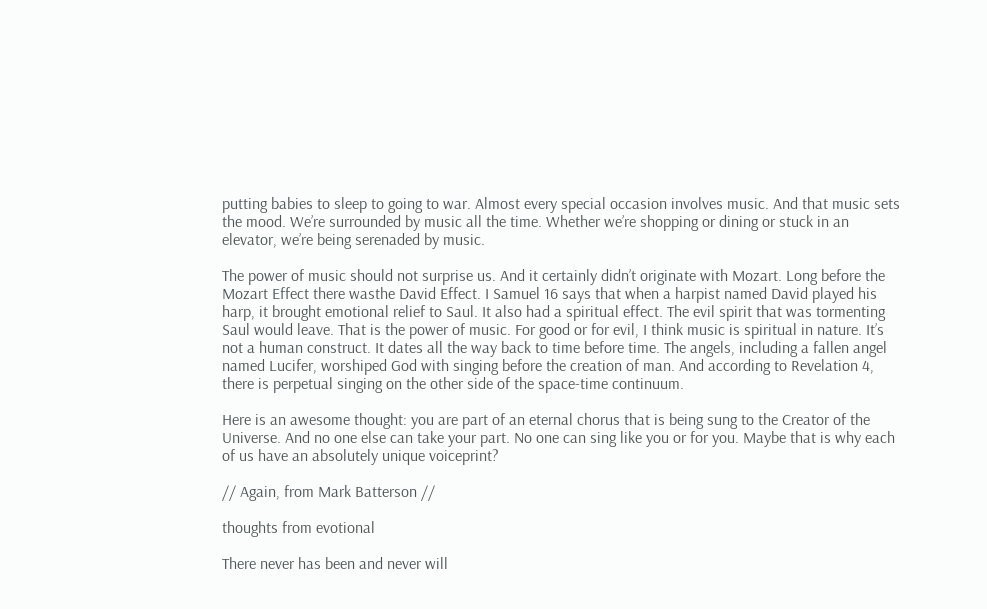putting babies to sleep to going to war. Almost every special occasion involves music. And that music sets the mood. We’re surrounded by music all the time. Whether we’re shopping or dining or stuck in an elevator, we’re being serenaded by music.

The power of music should not surprise us. And it certainly didn’t originate with Mozart. Long before the Mozart Effect there wasthe David Effect. I Samuel 16 says that when a harpist named David played his harp, it brought emotional relief to Saul. It also had a spiritual effect. The evil spirit that was tormenting Saul would leave. That is the power of music. For good or for evil, I think music is spiritual in nature. It’s not a human construct. It dates all the way back to time before time. The angels, including a fallen angel named Lucifer, worshiped God with singing before the creation of man. And according to Revelation 4, there is perpetual singing on the other side of the space-time continuum.

Here is an awesome thought: you are part of an eternal chorus that is being sung to the Creator of the Universe. And no one else can take your part. No one can sing like you or for you. Maybe that is why each of us have an absolutely unique voiceprint?

// Again, from Mark Batterson //

thoughts from evotional

There never has been and never will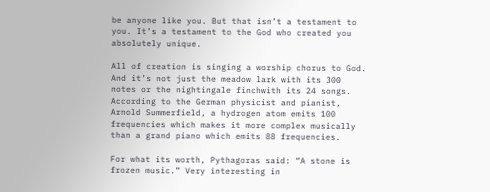be anyone like you. But that isn’t a testament to you. It’s a testament to the God who created you absolutely unique.

All of creation is singing a worship chorus to God. And it’s not just the meadow lark with its 300 notes or the nightingale finchwith its 24 songs. According to the German physicist and pianist, Arnold Summerfield, a hydrogen atom emits 100 frequencies which makes it more complex musically than a grand piano which emits 88 frequencies.

For what its worth, Pythagoras said: “A stone is frozen music.” Very interesting in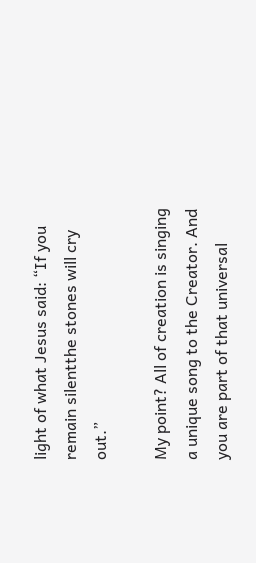light of what Jesus said: “If you remain silentthe stones will cry out.”

My point? All of creation is singing a unique song to the Creator. And you are part of that universal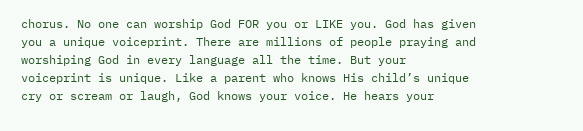chorus. No one can worship God FOR you or LIKE you. God has given you a unique voiceprint. There are millions of people praying and worshiping God in every language all the time. But your voiceprint is unique. Like a parent who knows His child’s unique cry or scream or laugh, God knows your voice. He hears your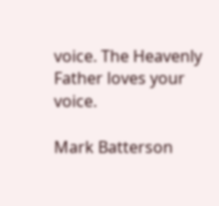voice. The Heavenly Father loves your voice.

Mark Batterson